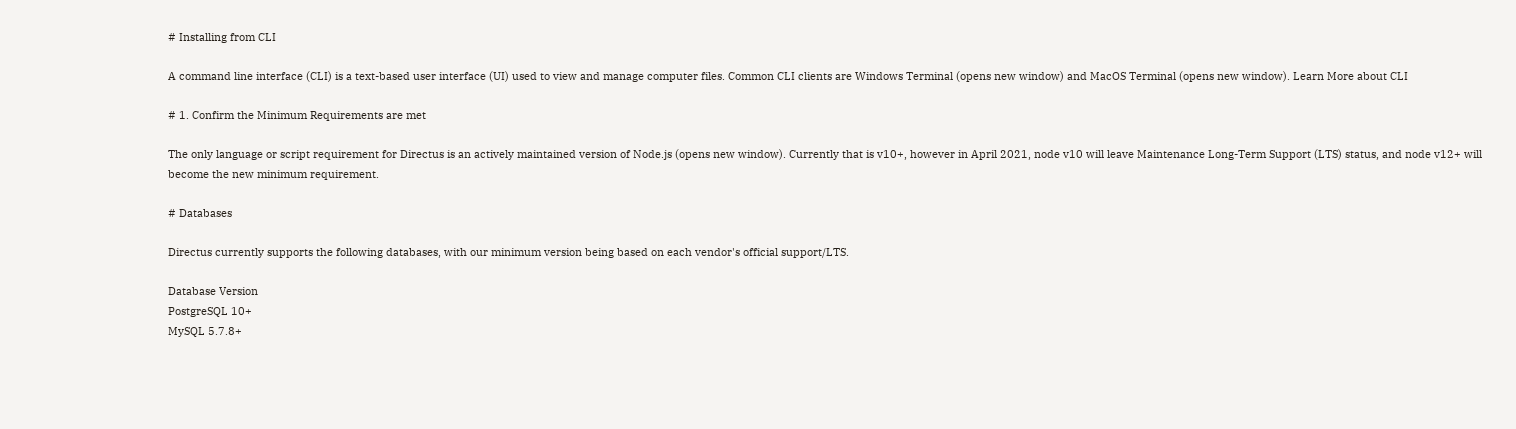# Installing from CLI

A command line interface (CLI) is a text-based user interface (UI) used to view and manage computer files. Common CLI clients are Windows Terminal (opens new window) and MacOS Terminal (opens new window). Learn More about CLI

# 1. Confirm the Minimum Requirements are met

The only language or script requirement for Directus is an actively maintained version of Node.js (opens new window). Currently that is v10+, however in April 2021, node v10 will leave Maintenance Long-Term Support (LTS) status, and node v12+ will become the new minimum requirement.

# Databases

Directus currently supports the following databases, with our minimum version being based on each vendor's official support/LTS.

Database Version
PostgreSQL 10+
MySQL 5.7.8+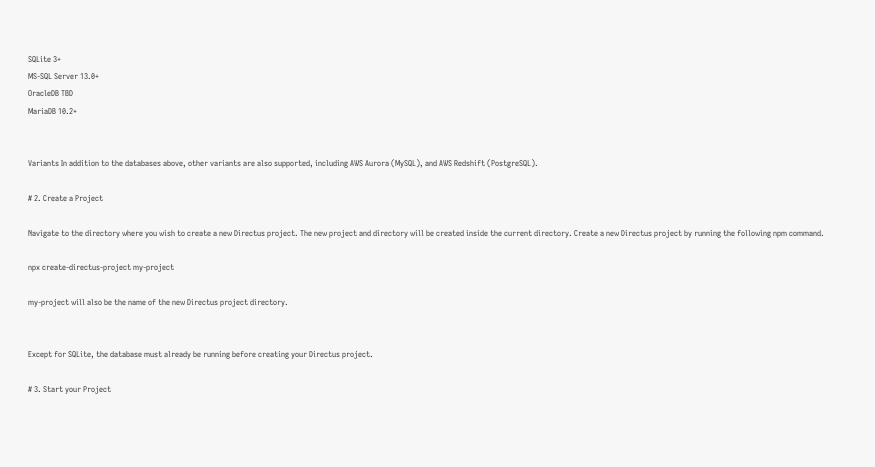SQLite 3+
MS-SQL Server 13.0+
OracleDB TBD
MariaDB 10.2+


Variants In addition to the databases above, other variants are also supported, including AWS Aurora (MySQL), and AWS Redshift (PostgreSQL).

# 2. Create a Project

Navigate to the directory where you wish to create a new Directus project. The new project and directory will be created inside the current directory. Create a new Directus project by running the following npm command.

npx create-directus-project my-project

my-project will also be the name of the new Directus project directory.


Except for SQLite, the database must already be running before creating your Directus project.

# 3. Start your Project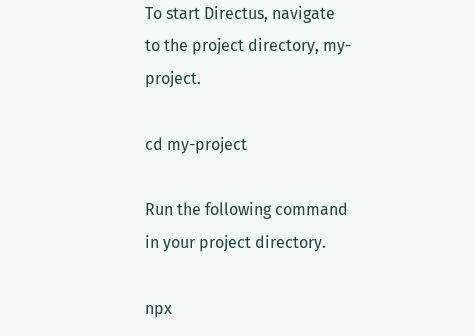To start Directus, navigate to the project directory, my-project.

cd my-project

Run the following command in your project directory.

npx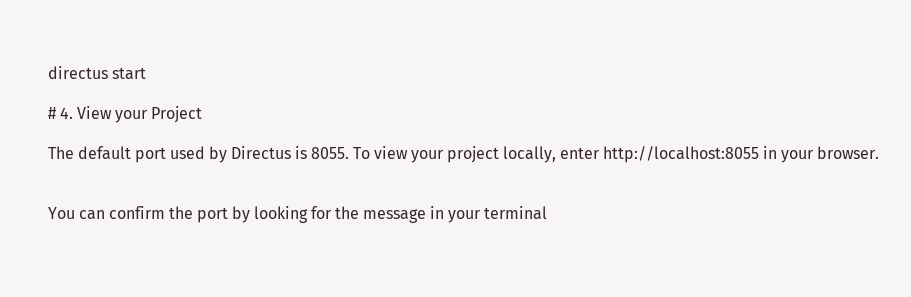directus start

# 4. View your Project

The default port used by Directus is 8055. To view your project locally, enter http://localhost:8055 in your browser.


You can confirm the port by looking for the message in your terminal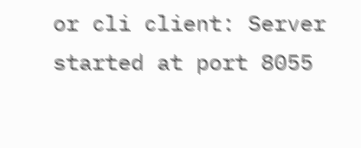or cli client: Server started at port 8055